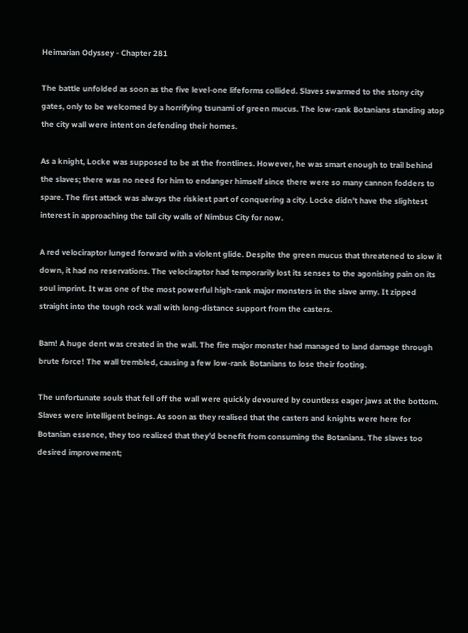Heimarian Odyssey - Chapter 281

The battle unfolded as soon as the five level-one lifeforms collided. Slaves swarmed to the stony city gates, only to be welcomed by a horrifying tsunami of green mucus. The low-rank Botanians standing atop the city wall were intent on defending their homes.

As a knight, Locke was supposed to be at the frontlines. However, he was smart enough to trail behind the slaves; there was no need for him to endanger himself since there were so many cannon fodders to spare. The first attack was always the riskiest part of conquering a city. Locke didn’t have the slightest interest in approaching the tall city walls of Nimbus City for now.

A red velociraptor lunged forward with a violent glide. Despite the green mucus that threatened to slow it down, it had no reservations. The velociraptor had temporarily lost its senses to the agonising pain on its soul imprint. It was one of the most powerful high-rank major monsters in the slave army. It zipped straight into the tough rock wall with long-distance support from the casters.

Bam! A huge dent was created in the wall. The fire major monster had managed to land damage through brute force! The wall trembled, causing a few low-rank Botanians to lose their footing.

The unfortunate souls that fell off the wall were quickly devoured by countless eager jaws at the bottom. Slaves were intelligent beings. As soon as they realised that the casters and knights were here for Botanian essence, they too realized that they’d benefit from consuming the Botanians. The slaves too desired improvement;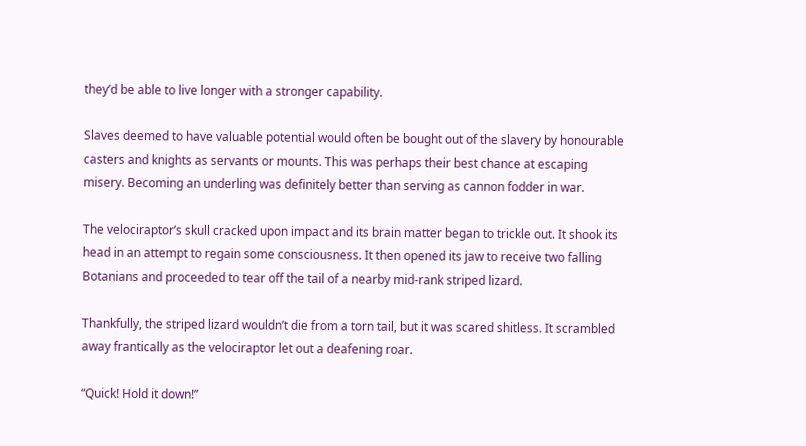they’d be able to live longer with a stronger capability.

Slaves deemed to have valuable potential would often be bought out of the slavery by honourable casters and knights as servants or mounts. This was perhaps their best chance at escaping misery. Becoming an underling was definitely better than serving as cannon fodder in war.

The velociraptor’s skull cracked upon impact and its brain matter began to trickle out. It shook its head in an attempt to regain some consciousness. It then opened its jaw to receive two falling Botanians and proceeded to tear off the tail of a nearby mid-rank striped lizard.

Thankfully, the striped lizard wouldn’t die from a torn tail, but it was scared shitless. It scrambled away frantically as the velociraptor let out a deafening roar.

“Quick! Hold it down!”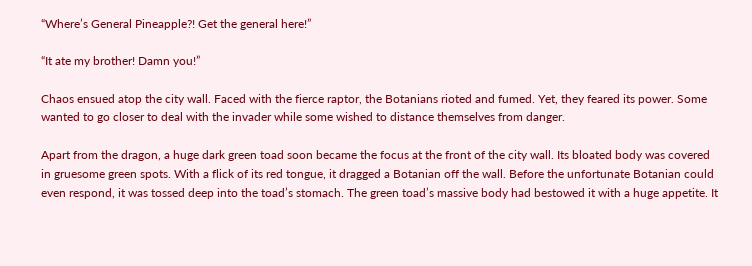“Where’s General Pineapple?! Get the general here!”

“It ate my brother! Damn you!”

Chaos ensued atop the city wall. Faced with the fierce raptor, the Botanians rioted and fumed. Yet, they feared its power. Some wanted to go closer to deal with the invader while some wished to distance themselves from danger.

Apart from the dragon, a huge dark green toad soon became the focus at the front of the city wall. Its bloated body was covered in gruesome green spots. With a flick of its red tongue, it dragged a Botanian off the wall. Before the unfortunate Botanian could even respond, it was tossed deep into the toad’s stomach. The green toad’s massive body had bestowed it with a huge appetite. It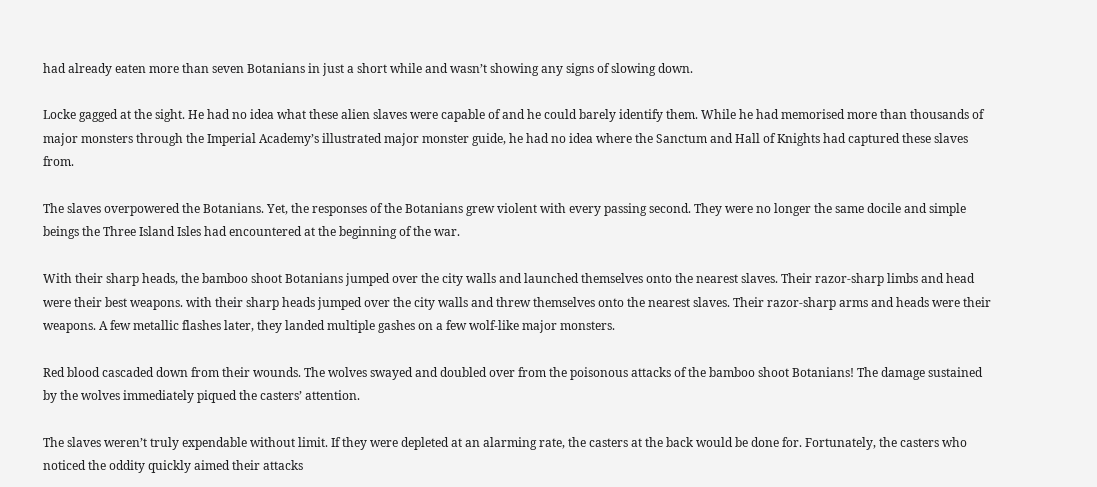had already eaten more than seven Botanians in just a short while and wasn’t showing any signs of slowing down.

Locke gagged at the sight. He had no idea what these alien slaves were capable of and he could barely identify them. While he had memorised more than thousands of major monsters through the Imperial Academy’s illustrated major monster guide, he had no idea where the Sanctum and Hall of Knights had captured these slaves from.

The slaves overpowered the Botanians. Yet, the responses of the Botanians grew violent with every passing second. They were no longer the same docile and simple beings the Three Island Isles had encountered at the beginning of the war.

With their sharp heads, the bamboo shoot Botanians jumped over the city walls and launched themselves onto the nearest slaves. Their razor-sharp limbs and head were their best weapons. with their sharp heads jumped over the city walls and threw themselves onto the nearest slaves. Their razor-sharp arms and heads were their weapons. A few metallic flashes later, they landed multiple gashes on a few wolf-like major monsters.

Red blood cascaded down from their wounds. The wolves swayed and doubled over from the poisonous attacks of the bamboo shoot Botanians! The damage sustained by the wolves immediately piqued the casters’ attention.

The slaves weren’t truly expendable without limit. If they were depleted at an alarming rate, the casters at the back would be done for. Fortunately, the casters who noticed the oddity quickly aimed their attacks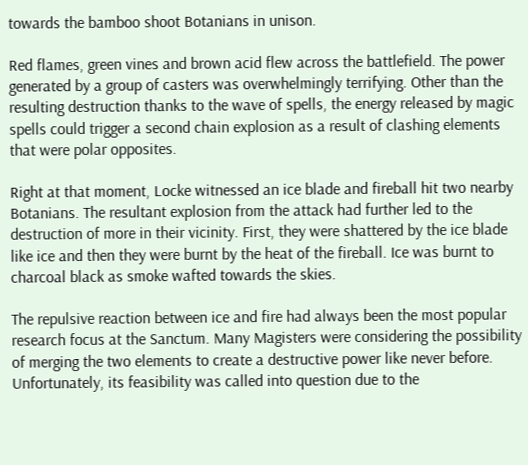towards the bamboo shoot Botanians in unison.

Red flames, green vines and brown acid flew across the battlefield. The power generated by a group of casters was overwhelmingly terrifying. Other than the resulting destruction thanks to the wave of spells, the energy released by magic spells could trigger a second chain explosion as a result of clashing elements that were polar opposites.

Right at that moment, Locke witnessed an ice blade and fireball hit two nearby Botanians. The resultant explosion from the attack had further led to the destruction of more in their vicinity. First, they were shattered by the ice blade like ice and then they were burnt by the heat of the fireball. Ice was burnt to charcoal black as smoke wafted towards the skies.

The repulsive reaction between ice and fire had always been the most popular research focus at the Sanctum. Many Magisters were considering the possibility of merging the two elements to create a destructive power like never before. Unfortunately, its feasibility was called into question due to the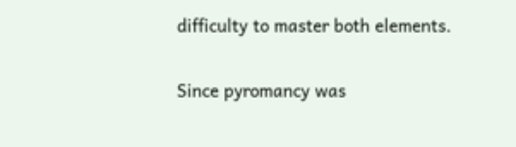difficulty to master both elements.

Since pyromancy was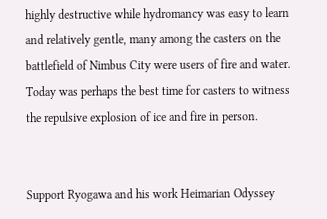highly destructive while hydromancy was easy to learn and relatively gentle, many among the casters on the battlefield of Nimbus City were users of fire and water. Today was perhaps the best time for casters to witness the repulsive explosion of ice and fire in person.


Support Ryogawa and his work Heimarian Odyssey